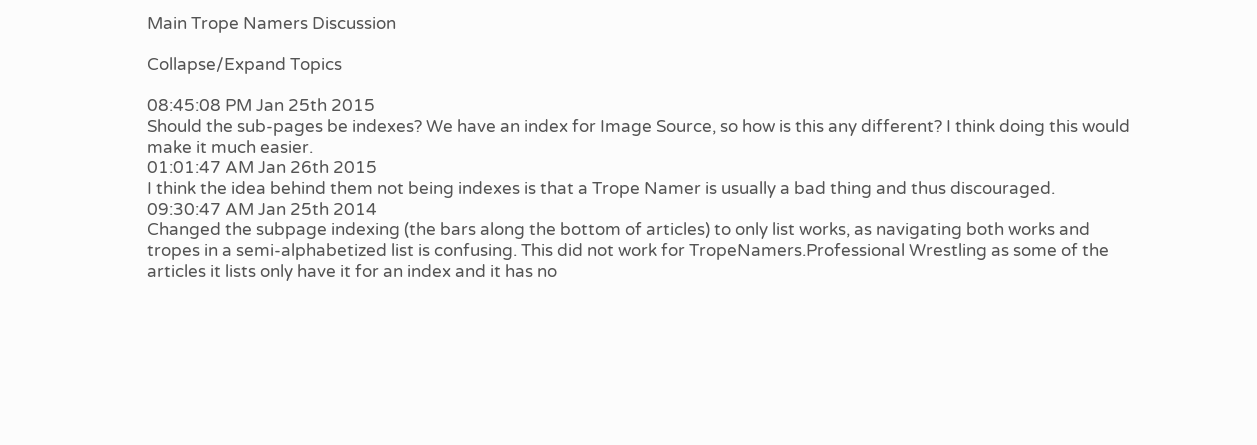Main Trope Namers Discussion

Collapse/Expand Topics

08:45:08 PM Jan 25th 2015
Should the sub-pages be indexes? We have an index for Image Source, so how is this any different? I think doing this would make it much easier.
01:01:47 AM Jan 26th 2015
I think the idea behind them not being indexes is that a Trope Namer is usually a bad thing and thus discouraged.
09:30:47 AM Jan 25th 2014
Changed the subpage indexing (the bars along the bottom of articles) to only list works, as navigating both works and tropes in a semi-alphabetized list is confusing. This did not work for TropeNamers.Professional Wrestling as some of the articles it lists only have it for an index and it has no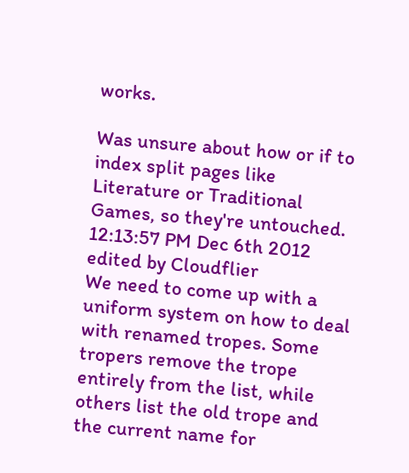works.

Was unsure about how or if to index split pages like Literature or Traditional Games, so they're untouched.
12:13:57 PM Dec 6th 2012
edited by Cloudflier
We need to come up with a uniform system on how to deal with renamed tropes. Some tropers remove the trope entirely from the list, while others list the old trope and the current name for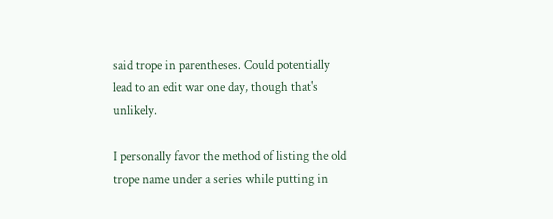said trope in parentheses. Could potentially lead to an edit war one day, though that's unlikely.

I personally favor the method of listing the old trope name under a series while putting in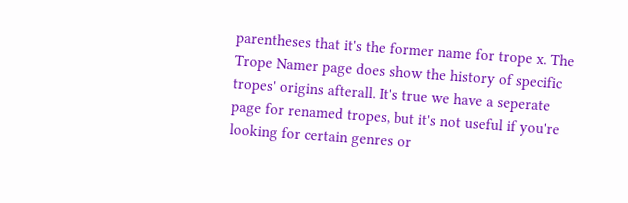parentheses that it's the former name for trope x. The Trope Namer page does show the history of specific tropes' origins afterall. It's true we have a seperate page for renamed tropes, but it's not useful if you're looking for certain genres or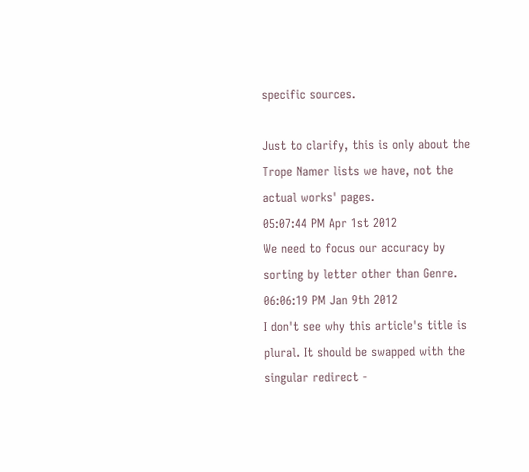specific sources.

Just to clarify, this is only about the Trope Namer lists we have, not the actual works' pages.
05:07:44 PM Apr 1st 2012
We need to focus our accuracy by sorting by letter other than Genre.
06:06:19 PM Jan 9th 2012
I don't see why this article's title is plural. It should be swapped with the singular redirect -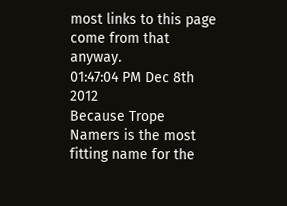most links to this page come from that anyway.
01:47:04 PM Dec 8th 2012
Because Trope Namers is the most fitting name for the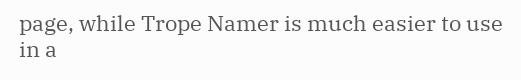page, while Trope Namer is much easier to use in a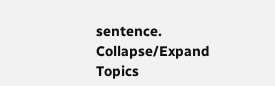sentence.
Collapse/Expand Topics